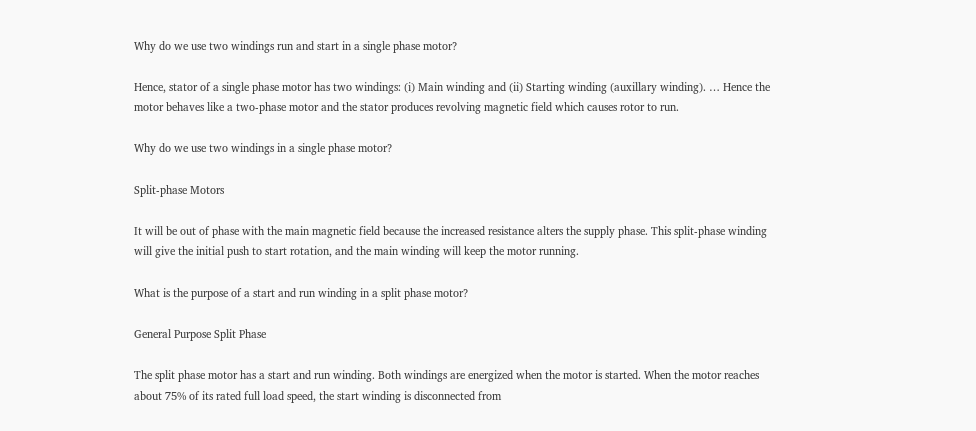Why do we use two windings run and start in a single phase motor?

Hence, stator of a single phase motor has two windings: (i) Main winding and (ii) Starting winding (auxillary winding). … Hence the motor behaves like a two-phase motor and the stator produces revolving magnetic field which causes rotor to run.

Why do we use two windings in a single phase motor?

Split-phase Motors

It will be out of phase with the main magnetic field because the increased resistance alters the supply phase. This split-phase winding will give the initial push to start rotation, and the main winding will keep the motor running.

What is the purpose of a start and run winding in a split phase motor?

General Purpose Split Phase

The split phase motor has a start and run winding. Both windings are energized when the motor is started. When the motor reaches about 75% of its rated full load speed, the start winding is disconnected from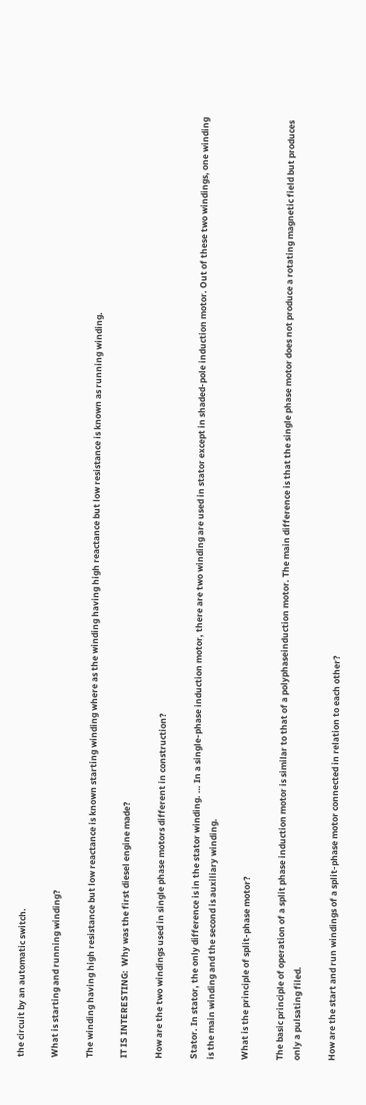the circuit by an automatic switch.

What is starting and running winding?

The winding having high resistance but low reactance is known starting winding where as the winding having high reactance but low resistance is known as running winding.

IT IS INTERESTING:  Why was the first diesel engine made?

How are the two windings used in single phase motors different in construction?

Stator. In stator, the only difference is in the stator winding. … In a single-phase induction motor, there are two winding are used in stator except in shaded-pole induction motor. Out of these two windings, one winding is the main winding and the second is auxiliary winding.

What is the principle of split-phase motor?

The basic principle of operation of a split phase induction motor is similar to that of a polyphaseinduction motor. The main difference is that the single phase motor does not produce a rotating magnetic field but produces only a pulsating filed.

How are the start and run windings of a split-phase motor connected in relation to each other?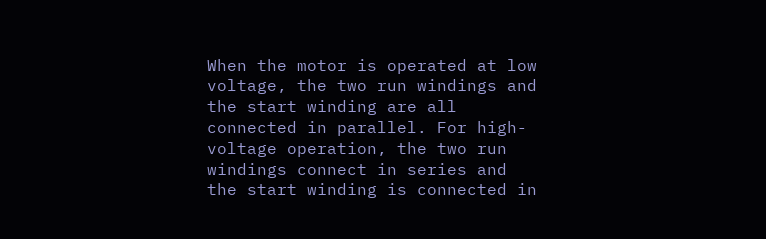When the motor is operated at low voltage, the two run windings and the start winding are all connected in parallel. For high-voltage operation, the two run windings connect in series and the start winding is connected in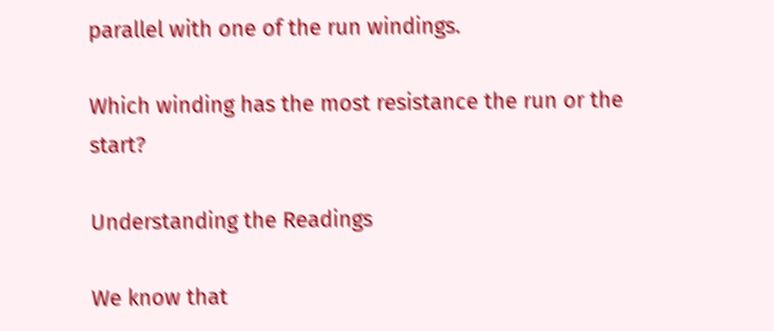parallel with one of the run windings.

Which winding has the most resistance the run or the start?

Understanding the Readings

We know that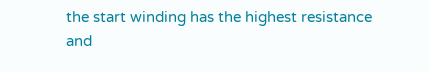the start winding has the highest resistance and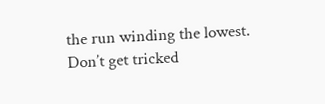the run winding the lowest. Don’t get tricked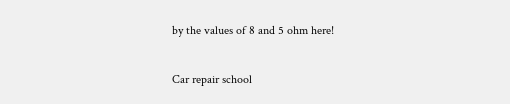by the values of 8 and 5 ohm here!

Car repair school